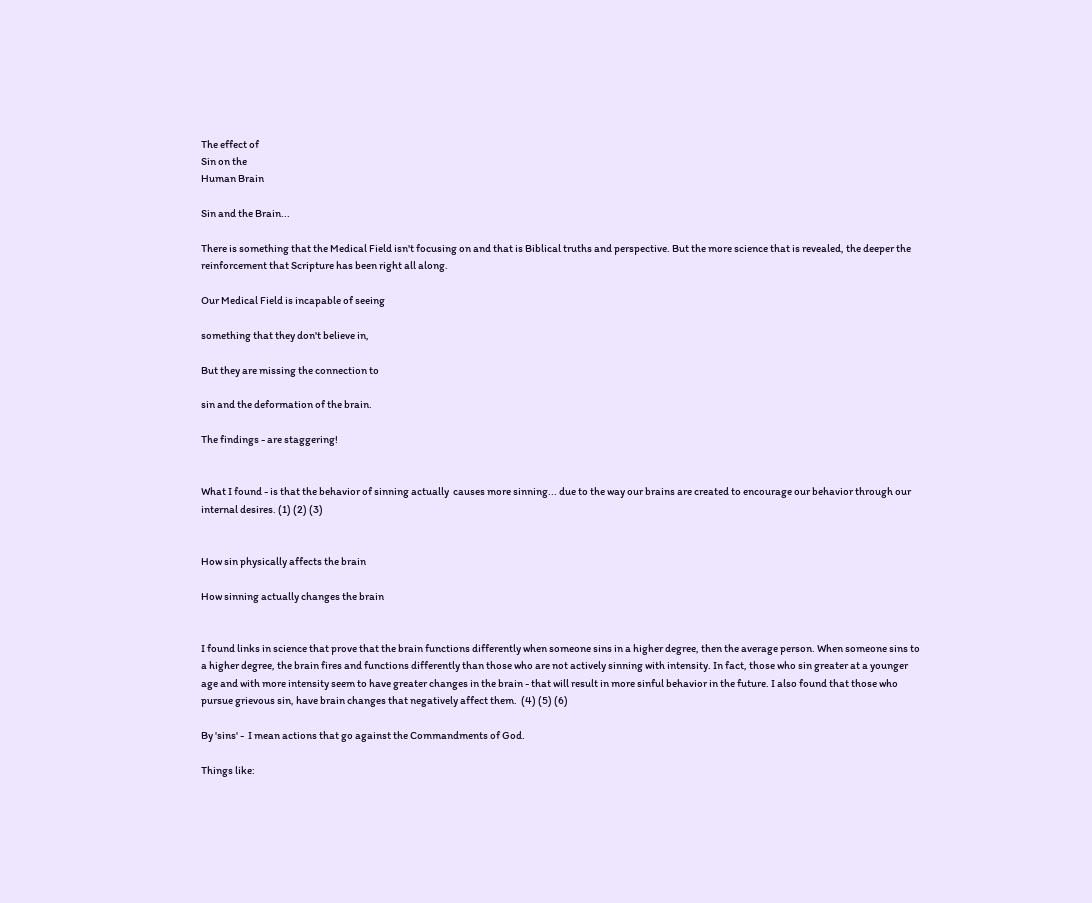The effect of
Sin on the
Human Brain

Sin and the Brain...

There is something that the Medical Field isn't focusing on and that is Biblical truths and perspective. But the more science that is revealed, the deeper the reinforcement that Scripture has been right all along.

Our Medical Field is incapable of seeing

something that they don't believe in,

But they are missing the connection to

sin and the deformation of the brain.

The findings - are staggering!


What I found - is that the behavior of sinning actually  causes more sinning... due to the way our brains are created to encourage our behavior through our  internal desires. (1) (2) (3)


How sin physically affects the brain

How sinning actually changes the brain


I found links in science that prove that the brain functions differently when someone sins in a higher degree, then the average person. When someone sins to a higher degree, the brain fires and functions differently than those who are not actively sinning with intensity. In fact, those who sin greater at a younger age and with more intensity seem to have greater changes in the brain - that will result in more sinful behavior in the future. I also found that those who pursue grievous sin, have brain changes that negatively affect them.  (4) (5) (6)

By 'sins' -  I mean actions that go against the Commandments of God.

Things like: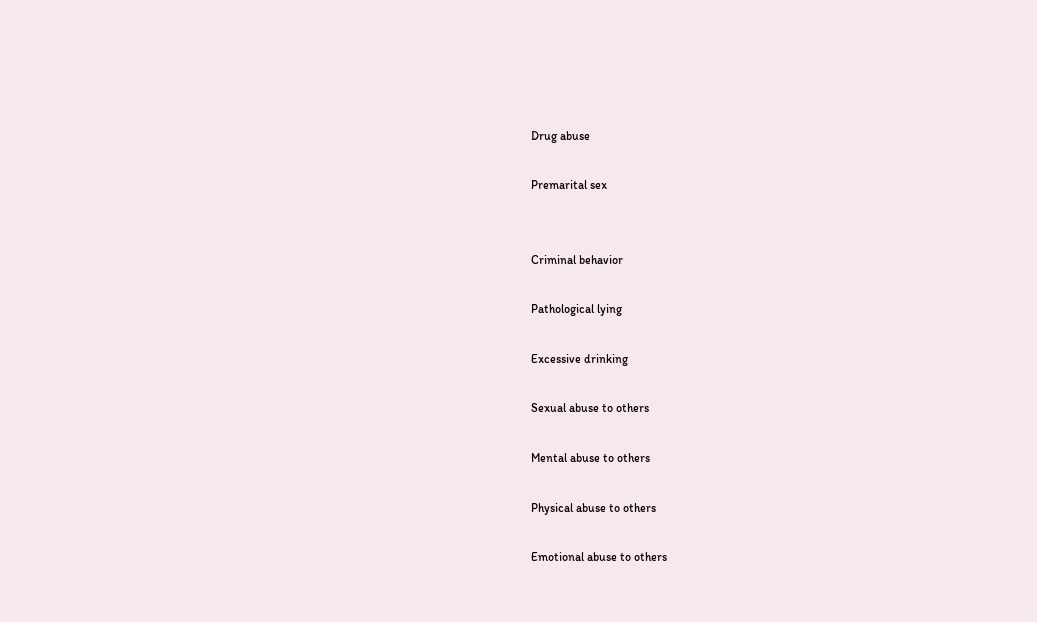Drug abuse

Premarital sex


Criminal behavior

Pathological lying

Excessive drinking

Sexual abuse to others

Mental abuse to others

Physical abuse to others

Emotional abuse to others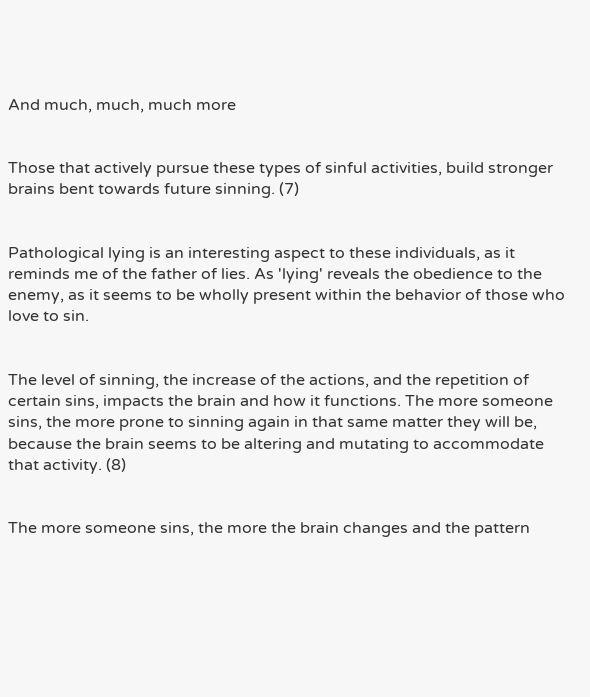And much, much, much more


Those that actively pursue these types of sinful activities, build stronger brains bent towards future sinning. (7)


Pathological lying is an interesting aspect to these individuals, as it reminds me of the father of lies. As 'lying' reveals the obedience to the enemy, as it seems to be wholly present within the behavior of those who love to sin.


The level of sinning, the increase of the actions, and the repetition of certain sins, impacts the brain and how it functions. The more someone sins, the more prone to sinning again in that same matter they will be, because the brain seems to be altering and mutating to accommodate that activity. (8)


The more someone sins, the more the brain changes and the pattern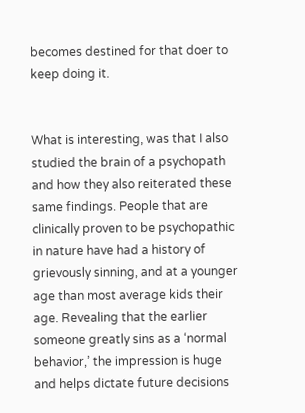becomes destined for that doer to keep doing it.


What is interesting, was that I also studied the brain of a psychopath and how they also reiterated these same findings. People that are clinically proven to be psychopathic in nature have had a history of grievously sinning, and at a younger age than most average kids their age. Revealing that the earlier someone greatly sins as a ‘normal behavior,’ the impression is huge and helps dictate future decisions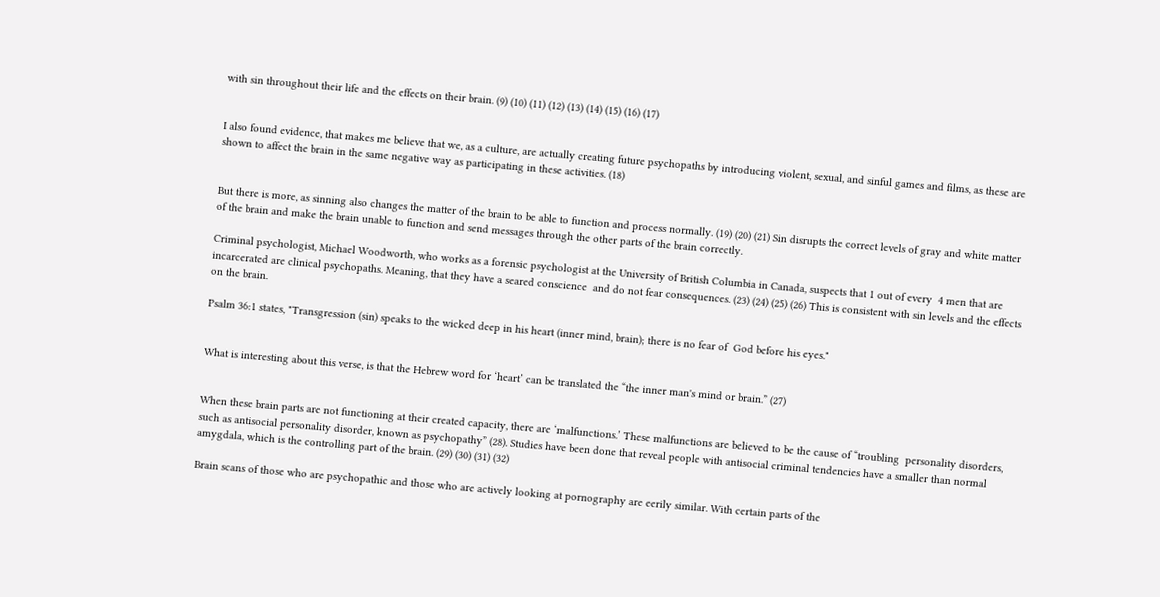with sin throughout their life and the effects on their brain. (9) (10) (11) (12) (13) (14) (15) (16) (17)


I also found evidence, that makes me believe that we, as a culture, are actually creating future psychopaths by introducing violent, sexual, and sinful games and films, as these are shown to affect the brain in the same negative way as participating in these activities. (18)


But there is more, as sinning also changes the matter of the brain to be able to function and process normally. (19) (20) (21) Sin disrupts the correct levels of gray and white matter of the brain and make the brain unable to function and send messages through the other parts of the brain correctly.

Criminal psychologist, Michael Woodworth, who works as a forensic psychologist at the University of British Columbia in Canada, suspects that 1 out of every  4 men that are incarcerated are clinical psychopaths. Meaning, that they have a seared conscience  and do not fear consequences. (23) (24) (25) (26) This is consistent with sin levels and the effects on the brain.

Psalm 36:1 states, "Transgression (sin) speaks to the wicked deep in his heart (inner mind, brain); there is no fear of  God before his eyes."


What is interesting about this verse, is that the Hebrew word for ‘heart’ can be translated the “the inner man's mind or brain.” (27)


When these brain parts are not functioning at their created capacity, there are ‘malfunctions.’ These malfunctions are believed to be the cause of “troubling  personality disorders, such as antisocial personality disorder, known as psychopathy” (28). Studies have been done that reveal people with antisocial criminal tendencies have a smaller than normal amygdala, which is the controlling part of the brain. (29) (30) (31) (32)

Brain scans of those who are psychopathic and those who are actively looking at pornography are eerily similar. With certain parts of the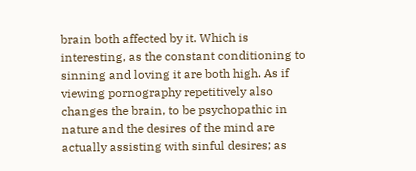brain both affected by it. Which is interesting, as the constant conditioning to sinning and loving it are both high. As if viewing pornography repetitively also changes the brain, to be psychopathic in nature and the desires of the mind are actually assisting with sinful desires; as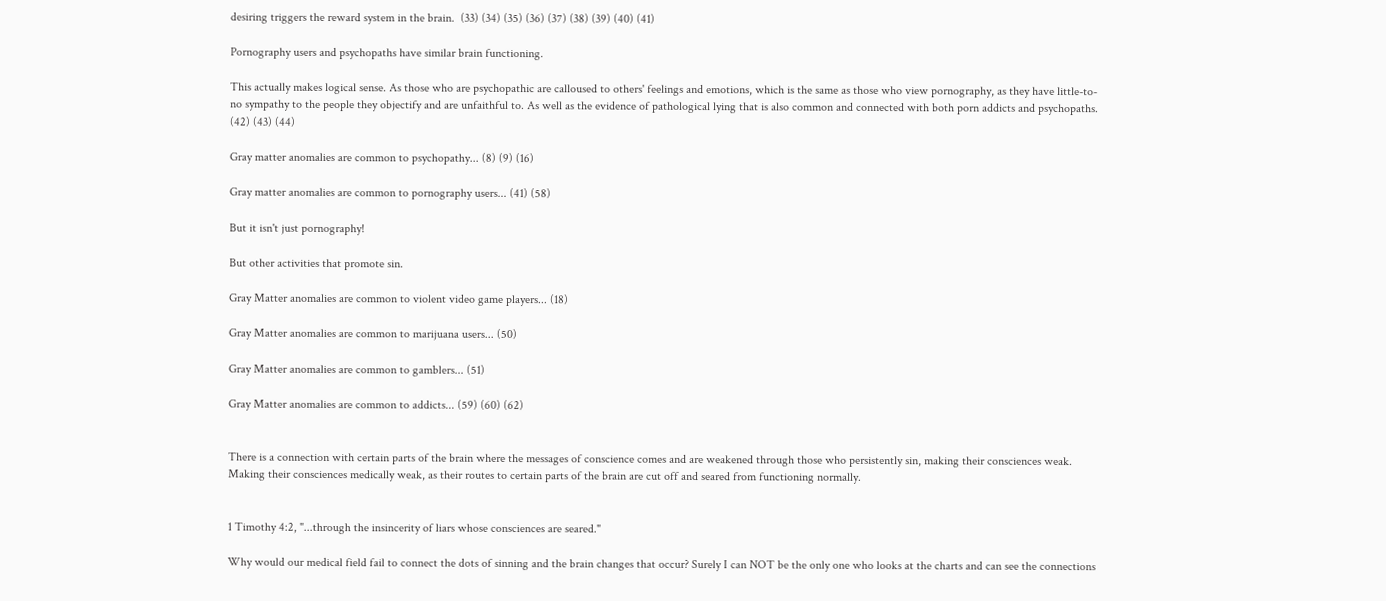desiring triggers the reward system in the brain.  (33) (34) (35) (36) (37) (38) (39) (40) (41)

Pornography users and psychopaths have similar brain functioning.

This actually makes logical sense. As those who are psychopathic are calloused to others' feelings and emotions, which is the same as those who view pornography, as they have little-to-no sympathy to the people they objectify and are unfaithful to. As well as the evidence of pathological lying that is also common and connected with both porn addicts and psychopaths. (42) (43) (44)

Gray matter anomalies are common to psychopathy... (8) (9) (16)

Gray matter anomalies are common to pornography users... (41) (58)

But it isn't just pornography!

But other activities that promote sin.

Gray Matter anomalies are common to violent video game players... (18)

Gray Matter anomalies are common to marijuana users... (50)

Gray Matter anomalies are common to gamblers... (51)

Gray Matter anomalies are common to addicts... (59) (60) (62)


There is a connection with certain parts of the brain where the messages of conscience comes and are weakened through those who persistently sin, making their consciences weak. Making their consciences medically weak, as their routes to certain parts of the brain are cut off and seared from functioning normally.


1 Timothy 4:2, "...through the insincerity of liars whose consciences are seared."

Why would our medical field fail to connect the dots of sinning and the brain changes that occur? Surely I can NOT be the only one who looks at the charts and can see the connections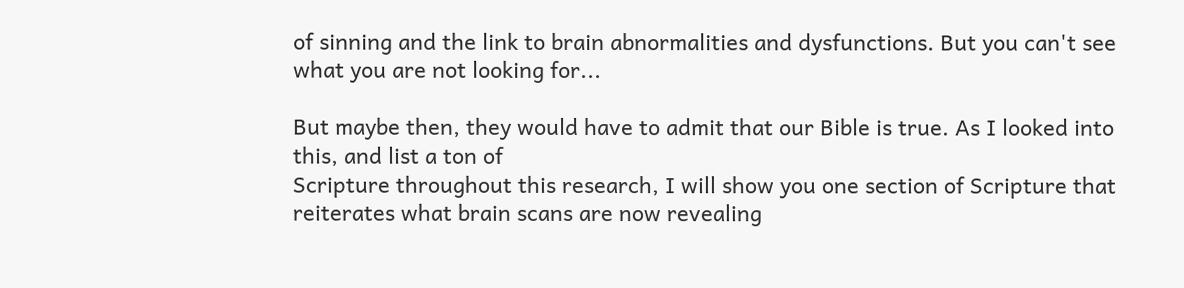of sinning and the link to brain abnormalities and dysfunctions. But you can't see what you are not looking for...

But maybe then, they would have to admit that our Bible is true. As I looked into this, and list a ton of
Scripture throughout this research, I will show you one section of Scripture that reiterates what brain scans are now revealing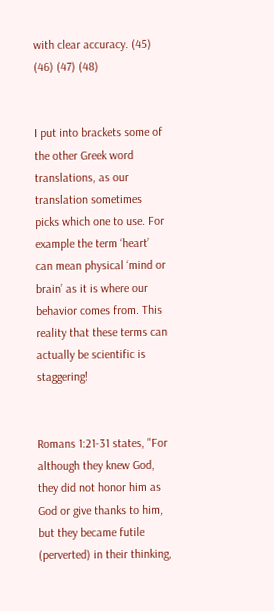with clear accuracy. (45) (46) (47) (48)


I put into brackets some of the other Greek word translations, as our translation sometimes picks which one to use. For example the term ‘heart’ can mean physical ‘mind or brain’ as it is where our behavior comes from. This reality that these terms can actually be scientific is staggering!


Romans 1:21-31 states, "For although they knew God, they did not honor him as God or give thanks to him, but they became futile (perverted) in their thinking,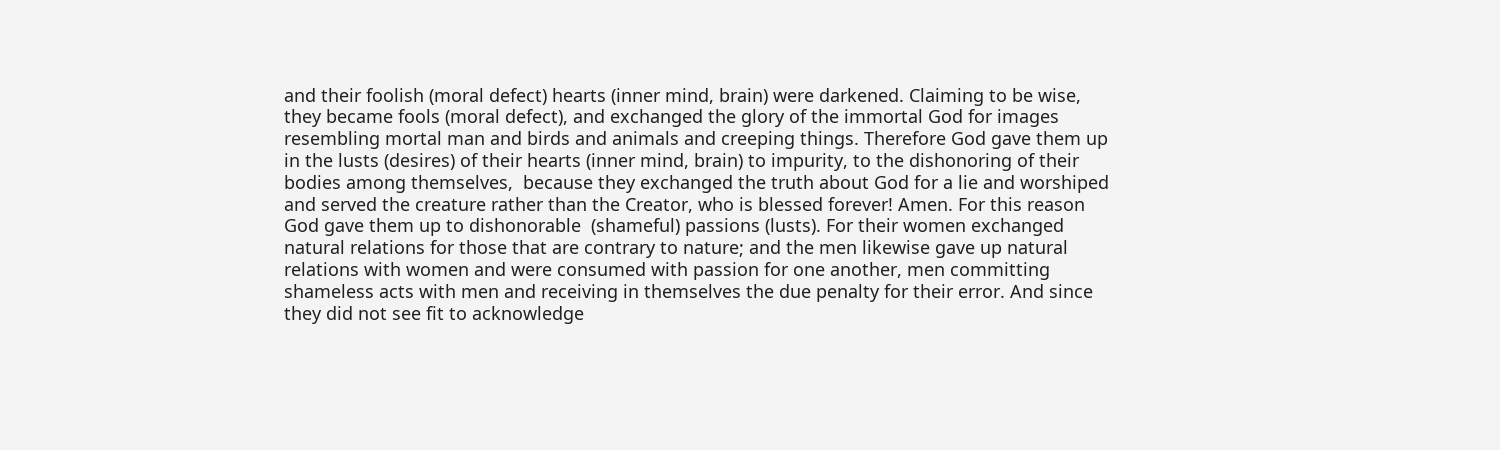and their foolish (moral defect) hearts (inner mind, brain) were darkened. Claiming to be wise, they became fools (moral defect), and exchanged the glory of the immortal God for images resembling mortal man and birds and animals and creeping things. Therefore God gave them up in the lusts (desires) of their hearts (inner mind, brain) to impurity, to the dishonoring of their bodies among themselves,  because they exchanged the truth about God for a lie and worshiped and served the creature rather than the Creator, who is blessed forever! Amen. For this reason God gave them up to dishonorable  (shameful) passions (lusts). For their women exchanged natural relations for those that are contrary to nature; and the men likewise gave up natural relations with women and were consumed with passion for one another, men committing shameless acts with men and receiving in themselves the due penalty for their error. And since they did not see fit to acknowledge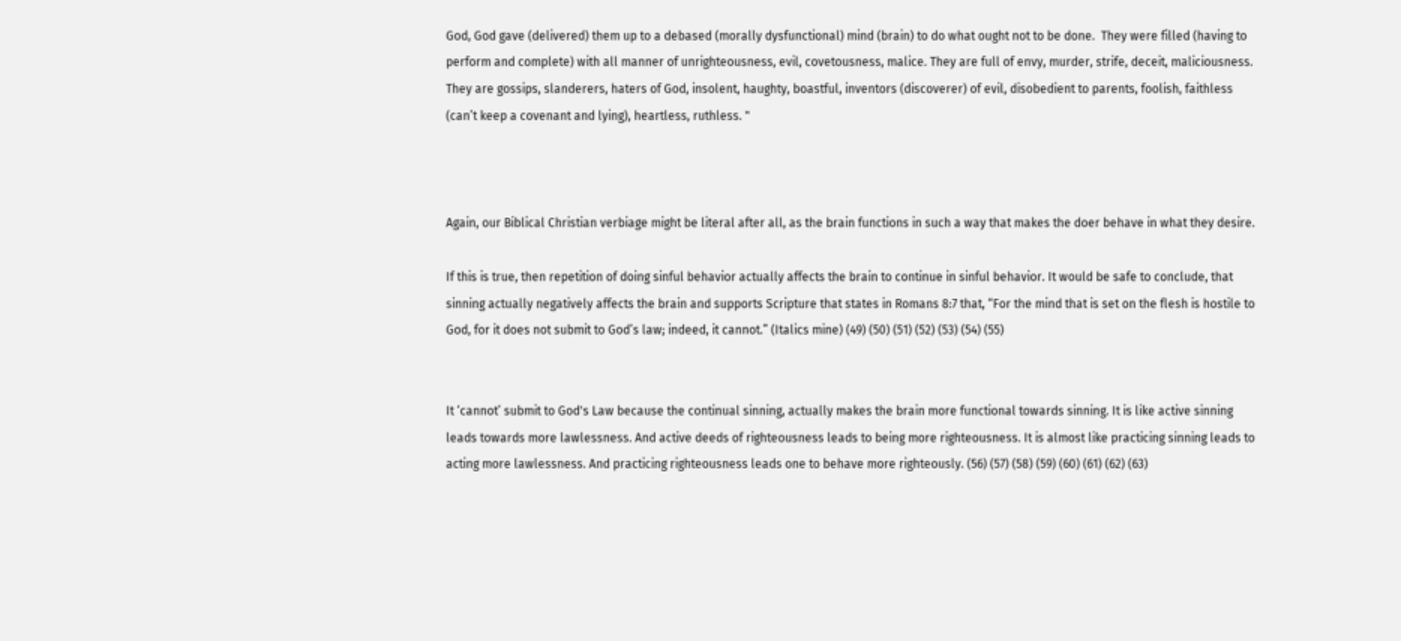God, God gave (delivered) them up to a debased (morally dysfunctional) mind (brain) to do what ought not to be done.  They were filled (having to perform and complete) with all manner of unrighteousness, evil, covetousness, malice. They are full of envy, murder, strife, deceit, maliciousness. They are gossips, slanderers, haters of God, insolent, haughty, boastful, inventors (discoverer) of evil, disobedient to parents, foolish, faithless (can’t keep a covenant and lying), heartless, ruthless. "



Again, our Biblical Christian verbiage might be literal after all, as the brain functions in such a way that makes the doer behave in what they desire.

If this is true, then repetition of doing sinful behavior actually affects the brain to continue in sinful behavior. It would be safe to conclude, that sinning actually negatively affects the brain and supports Scripture that states in Romans 8:7 that, “For the mind that is set on the flesh is hostile to God, for it does not submit to God’s law; indeed, it cannot.” (Italics mine) (49) (50) (51) (52) (53) (54) (55)


It ‘cannot’ submit to God's Law because the continual sinning, actually makes the brain more functional towards sinning. It is like active sinning leads towards more lawlessness. And active deeds of righteousness leads to being more righteousness. It is almost like practicing sinning leads to acting more lawlessness. And practicing righteousness leads one to behave more righteously. (56) (57) (58) (59) (60) (61) (62) (63)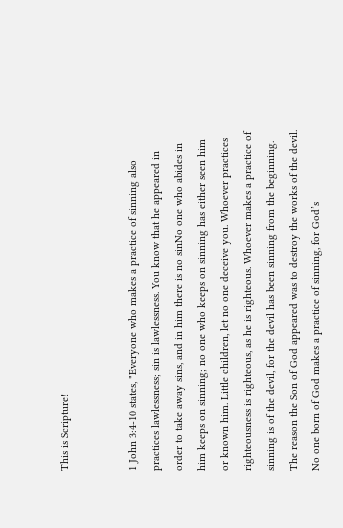This is Scripture!


1 John 3:4-10 states, "Everyone who makes a practice of sinning also practices lawlessness; sin is lawlessness. You know that he appeared in order to take away sins, and in him there is no sinNo one who abides in him keeps on sinning; no one who keeps on sinning has either seen him or known him. Little children, let no one deceive you. Whoever practices righteousness is righteous, as he is righteous. Whoever makes a practice of sinning is of the devil, for the devil has been sinning from the beginning. The reason the Son of God appeared was to destroy the works of the devil. No one born of God makes a practice of sinning, for God’s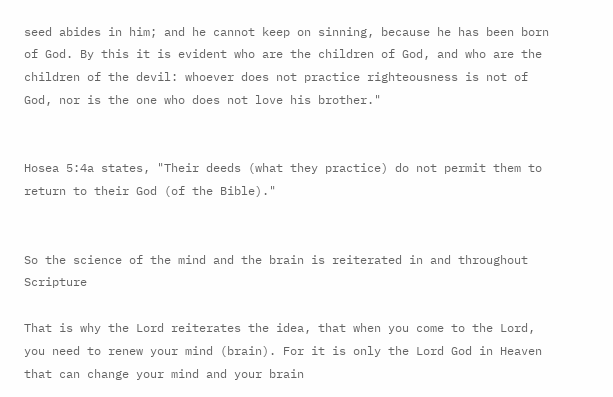seed abides in him; and he cannot keep on sinning, because he has been born of God. By this it is evident who are the children of God, and who are the children of the devil: whoever does not practice righteousness is not of God, nor is the one who does not love his brother."


Hosea 5:4a states, "Their deeds (what they practice) do not permit them to return to their God (of the Bible)."


So the science of the mind and the brain is reiterated in and throughout Scripture

That is why the Lord reiterates the idea, that when you come to the Lord, you need to renew your mind (brain). For it is only the Lord God in Heaven that can change your mind and your brain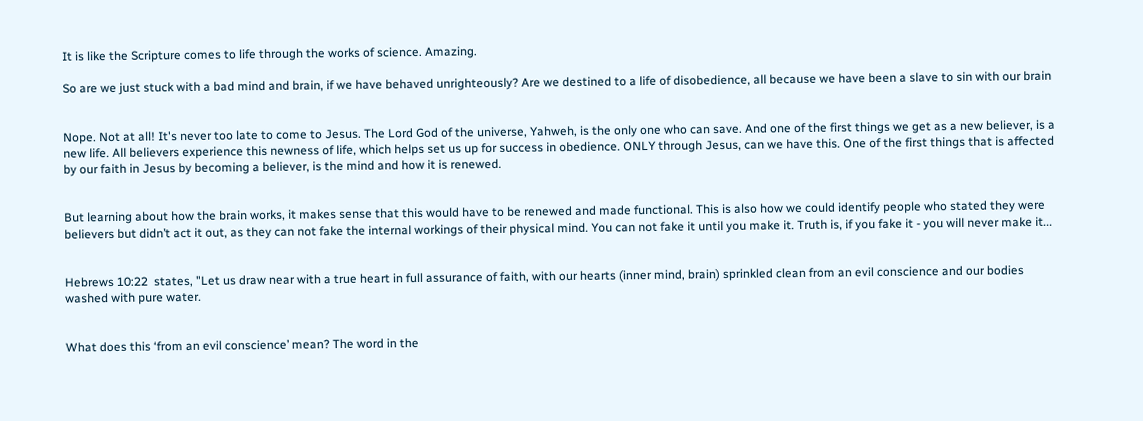It is like the Scripture comes to life through the works of science. Amazing.

So are we just stuck with a bad mind and brain, if we have behaved unrighteously? Are we destined to a life of disobedience, all because we have been a slave to sin with our brain


Nope. Not at all! It's never too late to come to Jesus. The Lord God of the universe, Yahweh, is the only one who can save. And one of the first things we get as a new believer, is a new life. All believers experience this newness of life, which helps set us up for success in obedience. ONLY through Jesus, can we have this. One of the first things that is affected by our faith in Jesus by becoming a believer, is the mind and how it is renewed.


But learning about how the brain works, it makes sense that this would have to be renewed and made functional. This is also how we could identify people who stated they were believers but didn’t act it out, as they can not fake the internal workings of their physical mind. You can not fake it until you make it. Truth is, if you fake it - you will never make it...


Hebrews 10:22  states, "Let us draw near with a true heart in full assurance of faith, with our hearts (inner mind, brain) sprinkled clean from an evil conscience and our bodies washed with pure water.


What does this ‘from an evil conscience’ mean? The word in the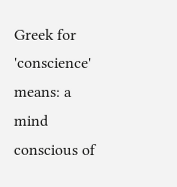Greek for 'conscience' means: a mind conscious of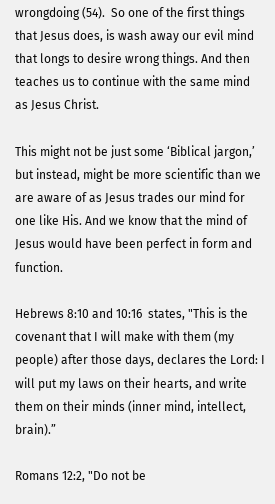wrongdoing (54).  So one of the first things that Jesus does, is wash away our evil mind that longs to desire wrong things. And then teaches us to continue with the same mind as Jesus Christ.

This might not be just some ‘Biblical jargon,’ but instead, might be more scientific than we are aware of as Jesus trades our mind for one like His. And we know that the mind of Jesus would have been perfect in form and function.

Hebrews 8:10 and 10:16  states, "This is the covenant that I will make with them (my people) after those days, declares the Lord: I will put my laws on their hearts, and write them on their minds (inner mind, intellect, brain).”

Romans 12:2, "Do not be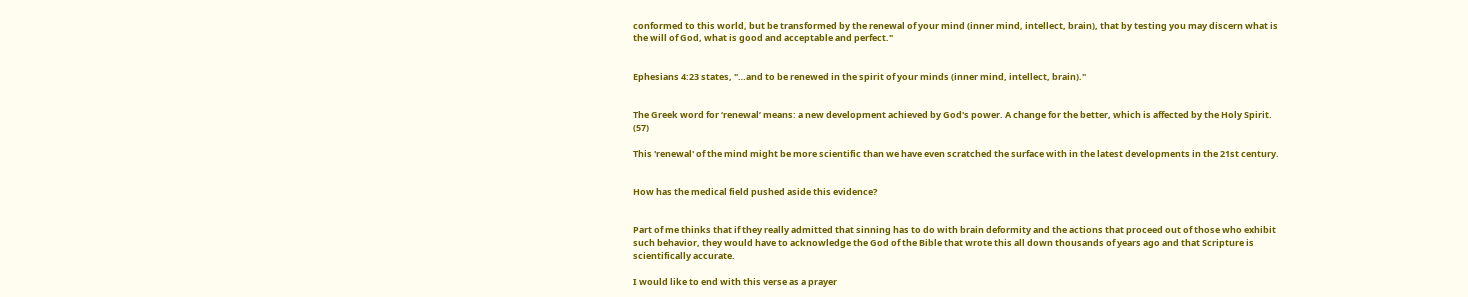conformed to this world, but be transformed by the renewal of your mind (inner mind, intellect, brain), that by testing you may discern what is the will of God, what is good and acceptable and perfect."


Ephesians 4:23 states, "…and to be renewed in the spirit of your minds (inner mind, intellect, brain)."


The Greek word for ‘renewal’ means: a new development achieved by God's power. A change for the better, which is affected by the Holy Spirit. (57)

This 'renewal' of the mind might be more scientific than we have even scratched the surface with in the latest developments in the 21st century.


How has the medical field pushed aside this evidence?


Part of me thinks that if they really admitted that sinning has to do with brain deformity and the actions that proceed out of those who exhibit such behavior, they would have to acknowledge the God of the Bible that wrote this all down thousands of years ago and that Scripture is scientifically accurate.

I would like to end with this verse as a prayer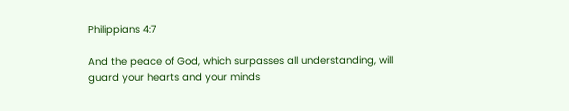Philippians 4:7

And the peace of God, which surpasses all understanding, will guard your hearts and your minds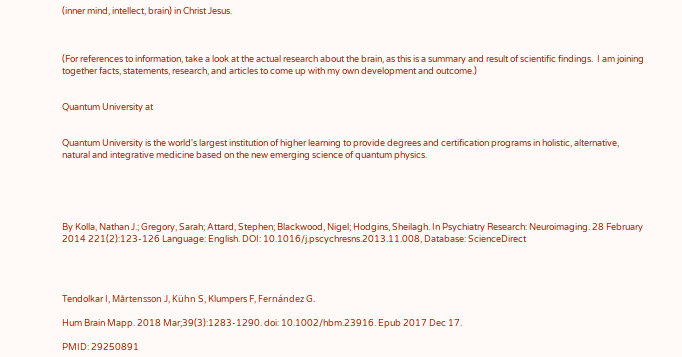(inner mind, intellect, brain) in Christ Jesus.



(For references to information, take a look at the actual research about the brain, as this is a summary and result of scientific findings.  I am joining together facts, statements, research, and articles to come up with my own development and outcome.)


Quantum University at


Quantum University is the world's largest institution of higher learning to provide degrees and certification programs in holistic, alternative, natural and integrative medicine based on the new emerging science of quantum physics.





By Kolla, Nathan J.; Gregory, Sarah; Attard, Stephen; Blackwood, Nigel; Hodgins, Sheilagh. In Psychiatry Research: Neuroimaging. 28 February 2014 221(2):123-126 Language: English. DOI: 10.1016/j.pscychresns.2013.11.008, Database: ScienceDirect




Tendolkar I, Mårtensson J, Kühn S, Klumpers F, Fernández G.

Hum Brain Mapp. 2018 Mar;39(3):1283-1290. doi: 10.1002/hbm.23916. Epub 2017 Dec 17.

PMID: 29250891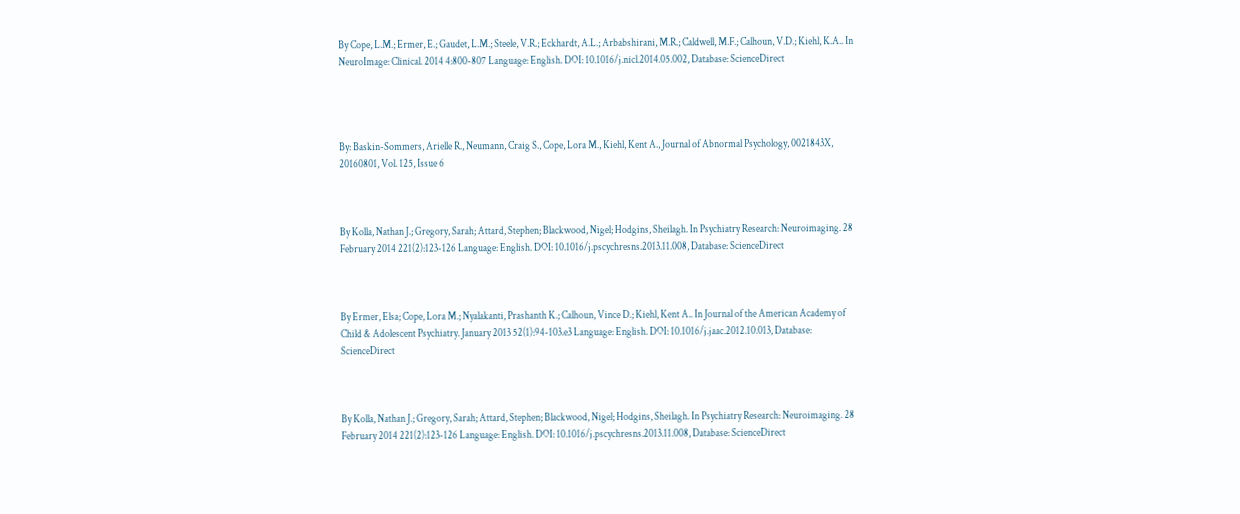By Cope, L.M.; Ermer, E.; Gaudet, L.M.; Steele, V.R.; Eckhardt, A.L.; Arbabshirani, M.R.; Caldwell, M.F.; Calhoun, V.D.; Kiehl, K.A.. In NeuroImage: Clinical. 2014 4:800-807 Language: English. DOI: 10.1016/j.nicl.2014.05.002, Database: ScienceDirect




By: Baskin-Sommers, Arielle R., Neumann, Craig S., Cope, Lora M., Kiehl, Kent A., Journal of Abnormal Psychology, 0021843X, 20160801, Vol. 125, Issue 6



By Kolla, Nathan J.; Gregory, Sarah; Attard, Stephen; Blackwood, Nigel; Hodgins, Sheilagh. In Psychiatry Research: Neuroimaging. 28 February 2014 221(2):123-126 Language: English. DOI: 10.1016/j.pscychresns.2013.11.008, Database: ScienceDirect



By Ermer, Elsa; Cope, Lora M.; Nyalakanti, Prashanth K.; Calhoun, Vince D.; Kiehl, Kent A.. In Journal of the American Academy of Child & Adolescent Psychiatry. January 2013 52(1):94-103.e3 Language: English. DOI: 10.1016/j.jaac.2012.10.013, Database: ScienceDirect



By Kolla, Nathan J.; Gregory, Sarah; Attard, Stephen; Blackwood, Nigel; Hodgins, Sheilagh. In Psychiatry Research: Neuroimaging. 28 February 2014 221(2):123-126 Language: English. DOI: 10.1016/j.pscychresns.2013.11.008, Database: ScienceDirect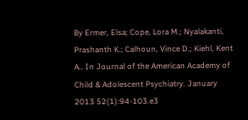By Ermer, Elsa; Cope, Lora M.; Nyalakanti, Prashanth K.; Calhoun, Vince D.; Kiehl, Kent A.. In Journal of the American Academy of Child & Adolescent Psychiatry. January 2013 52(1):94-103.e3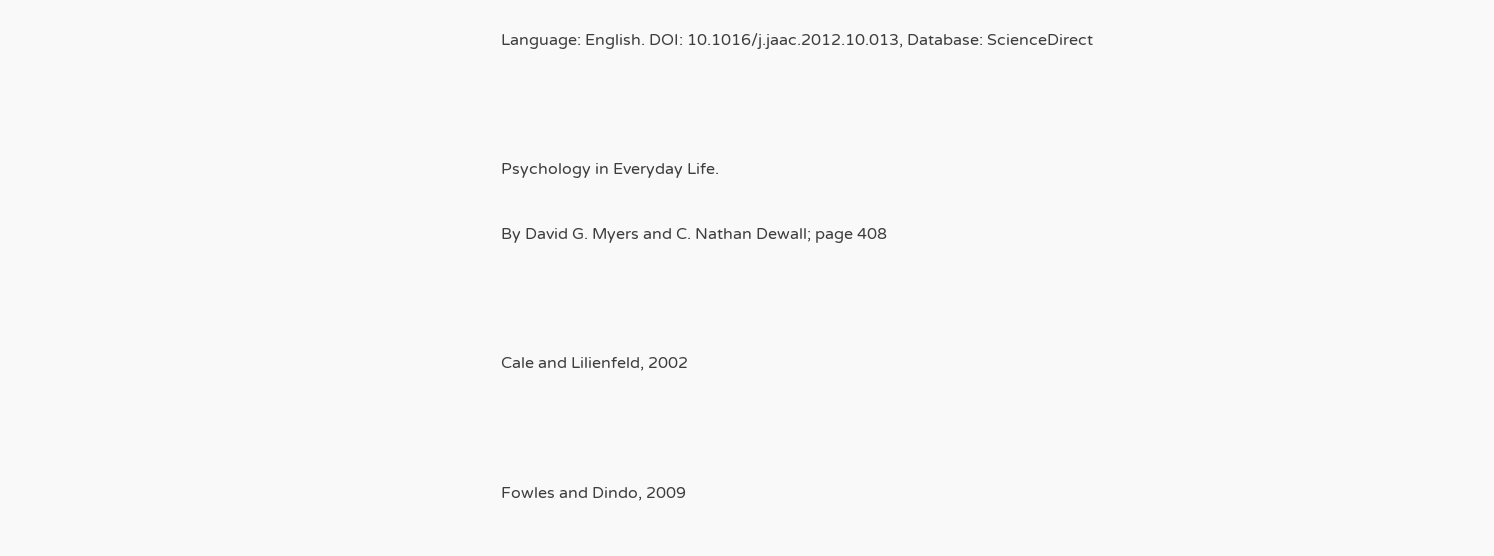Language: English. DOI: 10.1016/j.jaac.2012.10.013, Database: ScienceDirect



Psychology in Everyday Life.

By David G. Myers and C. Nathan Dewall; page 408



Cale and Lilienfeld, 2002



Fowles and Dindo, 2009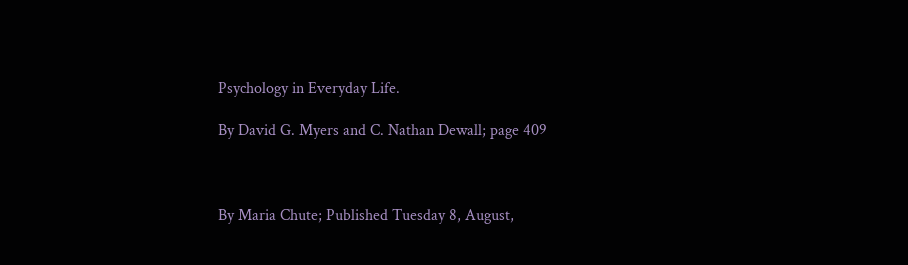Psychology in Everyday Life.

By David G. Myers and C. Nathan Dewall; page 409



By Maria Chute; Published Tuesday 8, August,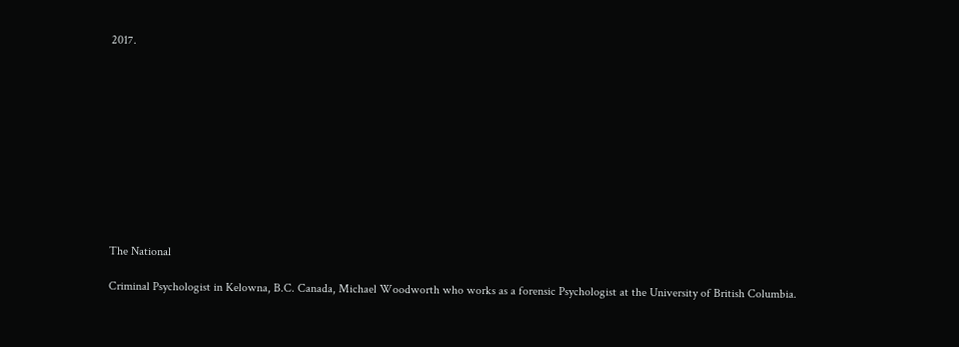2017.











The National

Criminal Psychologist in Kelowna, B.C. Canada, Michael Woodworth who works as a forensic Psychologist at the University of British Columbia.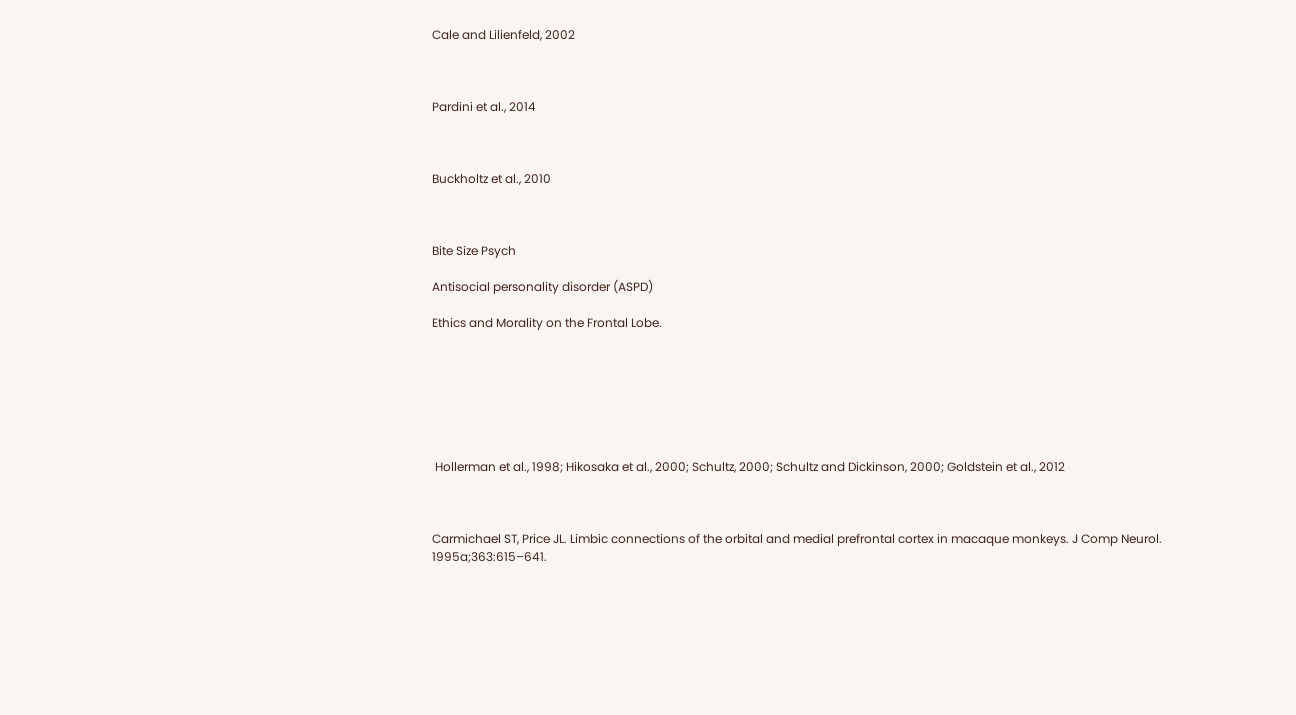Cale and Lilienfeld, 2002



Pardini et al., 2014



Buckholtz et al., 2010



Bite Size Psych

Antisocial personality disorder (ASPD)

Ethics and Morality on the Frontal Lobe.







 Hollerman et al., 1998; Hikosaka et al., 2000; Schultz, 2000; Schultz and Dickinson, 2000; Goldstein et al., 2012



Carmichael ST, Price JL. Limbic connections of the orbital and medial prefrontal cortex in macaque monkeys. J Comp Neurol. 1995a;363:615–641.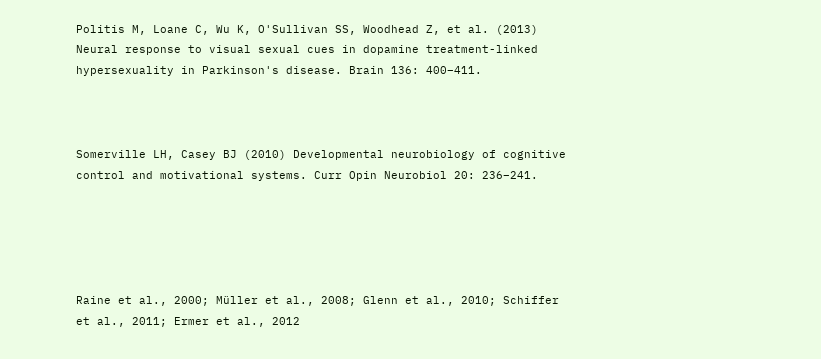Politis M, Loane C, Wu K, O'Sullivan SS, Woodhead Z, et al. (2013) Neural response to visual sexual cues in dopamine treatment-linked hypersexuality in Parkinson's disease. Brain 136: 400–411.



Somerville LH, Casey BJ (2010) Developmental neurobiology of cognitive control and motivational systems. Curr Opin Neurobiol 20: 236–241.





Raine et al., 2000; Müller et al., 2008; Glenn et al., 2010; Schiffer et al., 2011; Ermer et al., 2012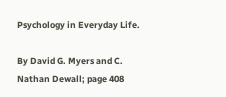Psychology in Everyday Life.

By David G. Myers and C. Nathan Dewall; page 408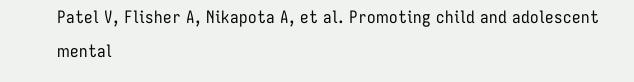Patel V, Flisher A, Nikapota A, et al. Promoting child and adolescent mental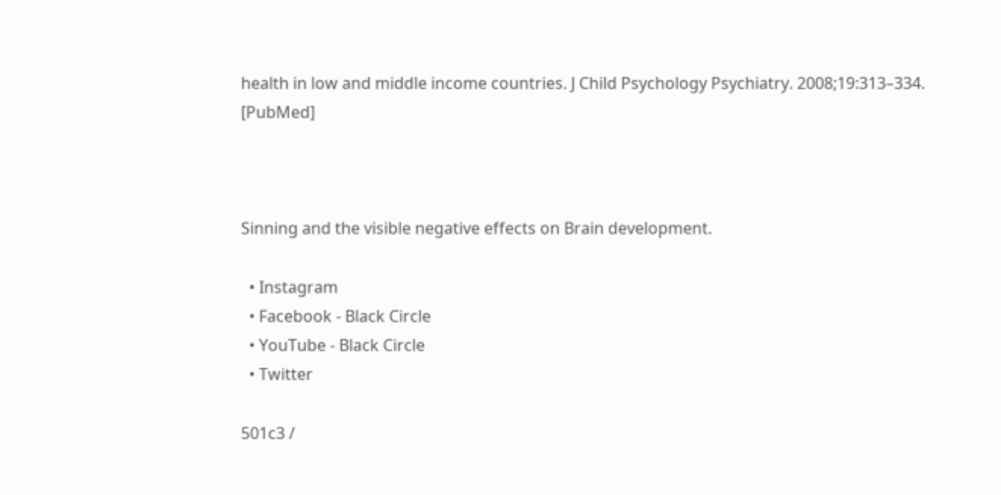health in low and middle income countries. J Child Psychology Psychiatry. 2008;19:313–334. [PubMed]



Sinning and the visible negative effects on Brain development.

  • Instagram
  • Facebook - Black Circle
  • YouTube - Black Circle
  • Twitter

501c3 /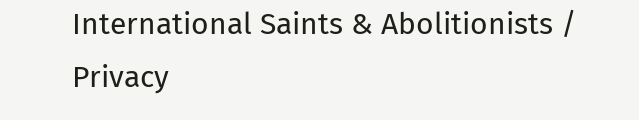International Saints & Abolitionists / Privacy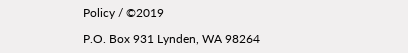Policy / ©2019

P.O. Box 931 Lynden, WA 98264